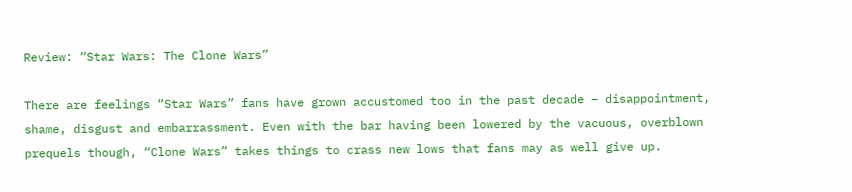Review: “Star Wars: The Clone Wars”

There are feelings “Star Wars” fans have grown accustomed too in the past decade – disappointment, shame, disgust and embarrassment. Even with the bar having been lowered by the vacuous, overblown prequels though, “Clone Wars” takes things to crass new lows that fans may as well give up.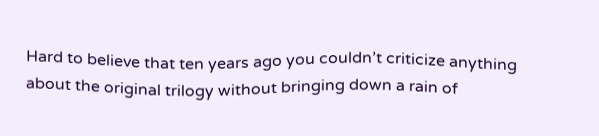Hard to believe that ten years ago you couldn’t criticize anything about the original trilogy without bringing down a rain of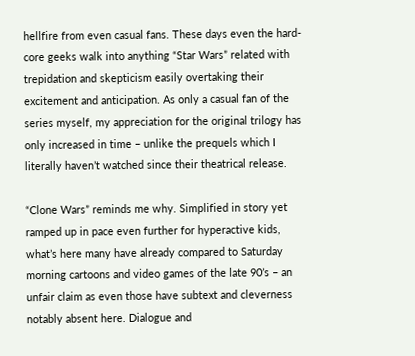hellfire from even casual fans. These days even the hard-core geeks walk into anything “Star Wars” related with trepidation and skepticism easily overtaking their excitement and anticipation. As only a casual fan of the series myself, my appreciation for the original trilogy has only increased in time – unlike the prequels which I literally haven’t watched since their theatrical release.

“Clone Wars” reminds me why. Simplified in story yet ramped up in pace even further for hyperactive kids, what’s here many have already compared to Saturday morning cartoons and video games of the late 90’s – an unfair claim as even those have subtext and cleverness notably absent here. Dialogue and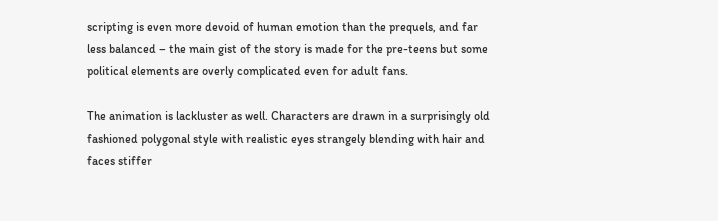scripting is even more devoid of human emotion than the prequels, and far less balanced – the main gist of the story is made for the pre-teens but some political elements are overly complicated even for adult fans.

The animation is lackluster as well. Characters are drawn in a surprisingly old fashioned polygonal style with realistic eyes strangely blending with hair and faces stiffer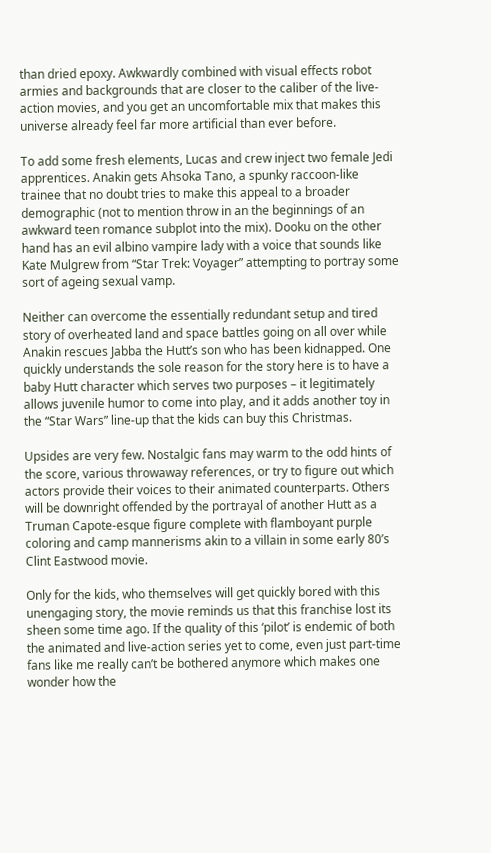than dried epoxy. Awkwardly combined with visual effects robot armies and backgrounds that are closer to the caliber of the live-action movies, and you get an uncomfortable mix that makes this universe already feel far more artificial than ever before.

To add some fresh elements, Lucas and crew inject two female Jedi apprentices. Anakin gets Ahsoka Tano, a spunky raccoon-like trainee that no doubt tries to make this appeal to a broader demographic (not to mention throw in an the beginnings of an awkward teen romance subplot into the mix). Dooku on the other hand has an evil albino vampire lady with a voice that sounds like Kate Mulgrew from “Star Trek: Voyager” attempting to portray some sort of ageing sexual vamp.

Neither can overcome the essentially redundant setup and tired story of overheated land and space battles going on all over while Anakin rescues Jabba the Hutt’s son who has been kidnapped. One quickly understands the sole reason for the story here is to have a baby Hutt character which serves two purposes – it legitimately allows juvenile humor to come into play, and it adds another toy in the “Star Wars” line-up that the kids can buy this Christmas.

Upsides are very few. Nostalgic fans may warm to the odd hints of the score, various throwaway references, or try to figure out which actors provide their voices to their animated counterparts. Others will be downright offended by the portrayal of another Hutt as a Truman Capote-esque figure complete with flamboyant purple coloring and camp mannerisms akin to a villain in some early 80’s Clint Eastwood movie.

Only for the kids, who themselves will get quickly bored with this unengaging story, the movie reminds us that this franchise lost its sheen some time ago. If the quality of this ‘pilot’ is endemic of both the animated and live-action series yet to come, even just part-time fans like me really can’t be bothered anymore which makes one wonder how the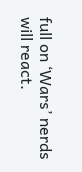full on ‘Wars’ nerds will react.